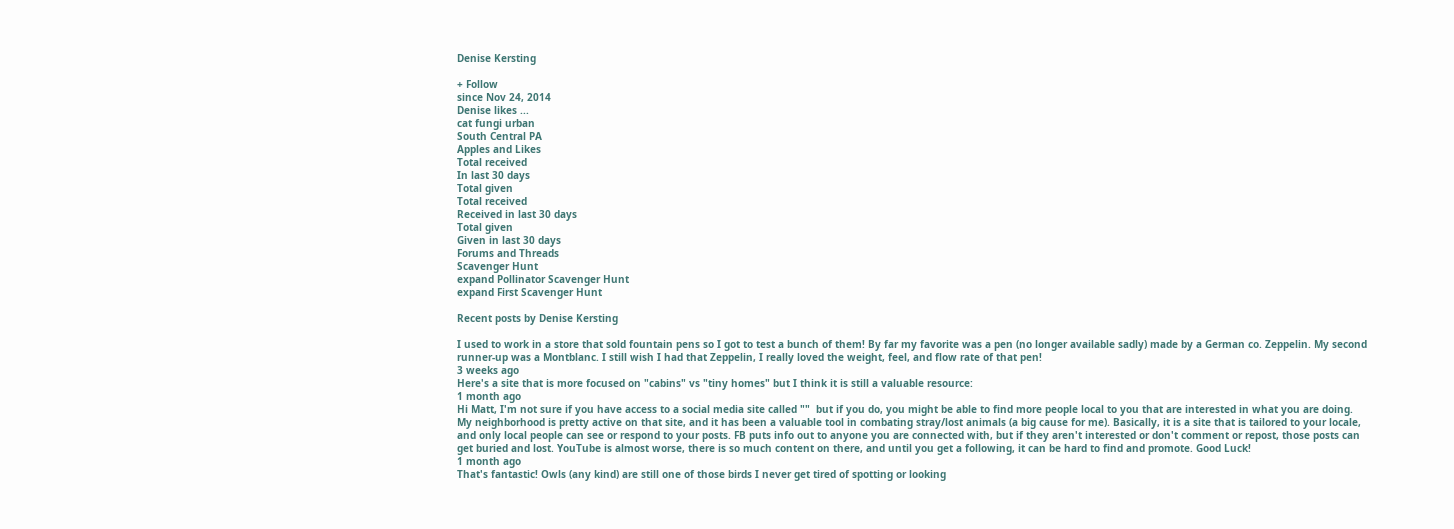Denise Kersting

+ Follow
since Nov 24, 2014
Denise likes ...
cat fungi urban
South Central PA
Apples and Likes
Total received
In last 30 days
Total given
Total received
Received in last 30 days
Total given
Given in last 30 days
Forums and Threads
Scavenger Hunt
expand Pollinator Scavenger Hunt
expand First Scavenger Hunt

Recent posts by Denise Kersting

I used to work in a store that sold fountain pens so I got to test a bunch of them! By far my favorite was a pen (no longer available sadly) made by a German co. Zeppelin. My second runner-up was a Montblanc. I still wish I had that Zeppelin, I really loved the weight, feel, and flow rate of that pen!
3 weeks ago
Here's a site that is more focused on "cabins" vs "tiny homes" but I think it is still a valuable resource:
1 month ago
Hi Matt, I'm not sure if you have access to a social media site called ""  but if you do, you might be able to find more people local to you that are interested in what you are doing. My neighborhood is pretty active on that site, and it has been a valuable tool in combating stray/lost animals (a big cause for me). Basically, it is a site that is tailored to your locale, and only local people can see or respond to your posts. FB puts info out to anyone you are connected with, but if they aren't interested or don't comment or repost, those posts can get buried and lost. YouTube is almost worse, there is so much content on there, and until you get a following, it can be hard to find and promote. Good Luck!
1 month ago
That's fantastic! Owls (any kind) are still one of those birds I never get tired of spotting or looking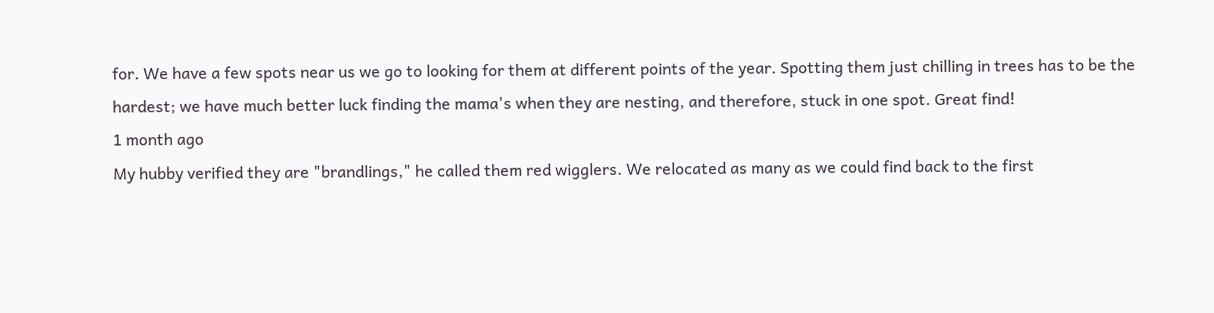for. We have a few spots near us we go to looking for them at different points of the year. Spotting them just chilling in trees has to be the hardest; we have much better luck finding the mama's when they are nesting, and therefore, stuck in one spot. Great find!
1 month ago
My hubby verified they are "brandlings," he called them red wigglers. We relocated as many as we could find back to the first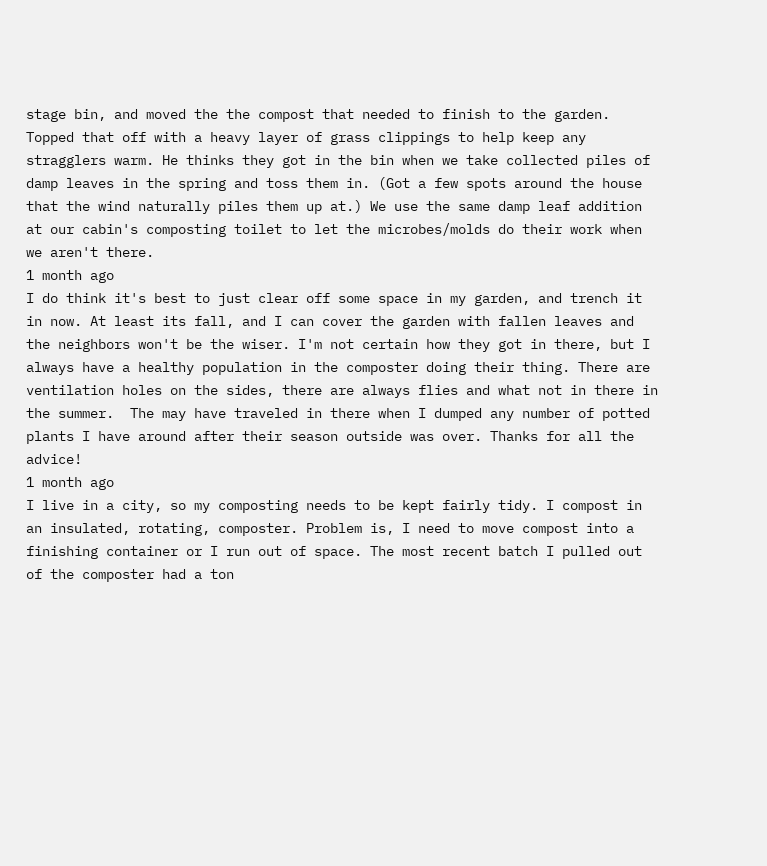stage bin, and moved the the compost that needed to finish to the garden. Topped that off with a heavy layer of grass clippings to help keep any stragglers warm. He thinks they got in the bin when we take collected piles of damp leaves in the spring and toss them in. (Got a few spots around the house that the wind naturally piles them up at.) We use the same damp leaf addition at our cabin's composting toilet to let the microbes/molds do their work when we aren't there.
1 month ago
I do think it's best to just clear off some space in my garden, and trench it in now. At least its fall, and I can cover the garden with fallen leaves and the neighbors won't be the wiser. I'm not certain how they got in there, but I always have a healthy population in the composter doing their thing. There are ventilation holes on the sides, there are always flies and what not in there in the summer.  The may have traveled in there when I dumped any number of potted plants I have around after their season outside was over. Thanks for all the advice!
1 month ago
I live in a city, so my composting needs to be kept fairly tidy. I compost in an insulated, rotating, composter. Problem is, I need to move compost into a finishing container or I run out of space. The most recent batch I pulled out of the composter had a ton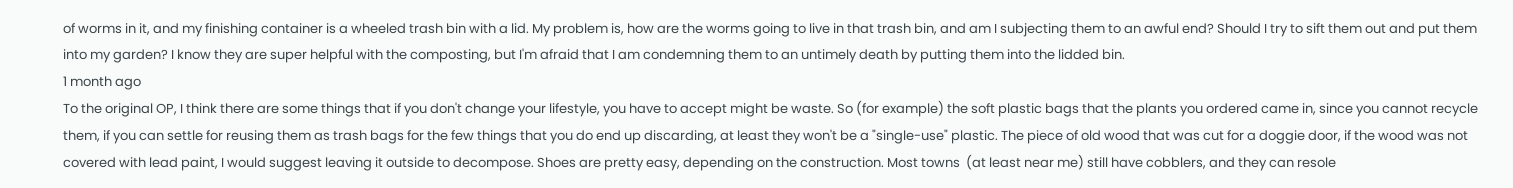of worms in it, and my finishing container is a wheeled trash bin with a lid. My problem is, how are the worms going to live in that trash bin, and am I subjecting them to an awful end? Should I try to sift them out and put them into my garden? I know they are super helpful with the composting, but I'm afraid that I am condemning them to an untimely death by putting them into the lidded bin.
1 month ago
To the original OP, I think there are some things that if you don't change your lifestyle, you have to accept might be waste. So (for example) the soft plastic bags that the plants you ordered came in, since you cannot recycle them, if you can settle for reusing them as trash bags for the few things that you do end up discarding, at least they won't be a "single-use" plastic. The piece of old wood that was cut for a doggie door, if the wood was not covered with lead paint, I would suggest leaving it outside to decompose. Shoes are pretty easy, depending on the construction. Most towns  (at least near me) still have cobblers, and they can resole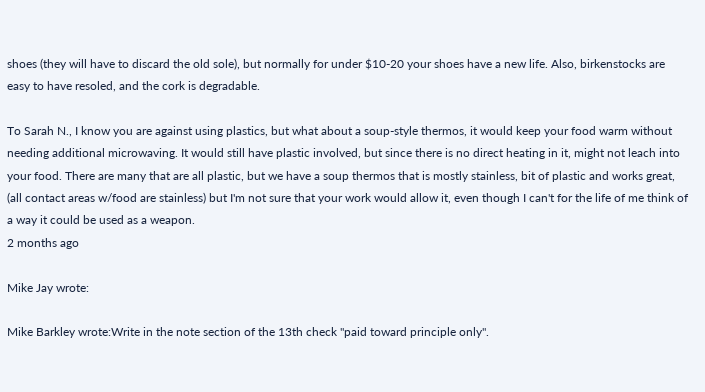shoes (they will have to discard the old sole), but normally for under $10-20 your shoes have a new life. Also, birkenstocks are easy to have resoled, and the cork is degradable.

To Sarah N., I know you are against using plastics, but what about a soup-style thermos, it would keep your food warm without needing additional microwaving. It would still have plastic involved, but since there is no direct heating in it, might not leach into your food. There are many that are all plastic, but we have a soup thermos that is mostly stainless, bit of plastic and works great, (all contact areas w/food are stainless) but I'm not sure that your work would allow it, even though I can't for the life of me think of a way it could be used as a weapon.
2 months ago

Mike Jay wrote:

Mike Barkley wrote:Write in the note section of the 13th check "paid toward principle only".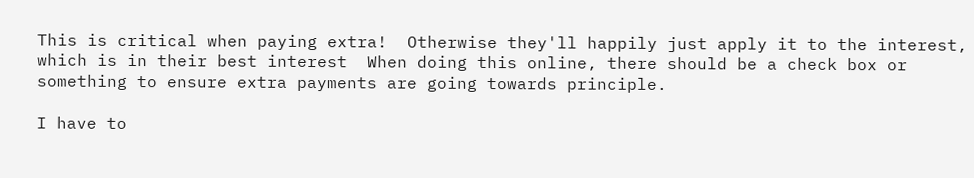This is critical when paying extra!  Otherwise they'll happily just apply it to the interest, which is in their best interest  When doing this online, there should be a check box or something to ensure extra payments are going towards principle.

I have to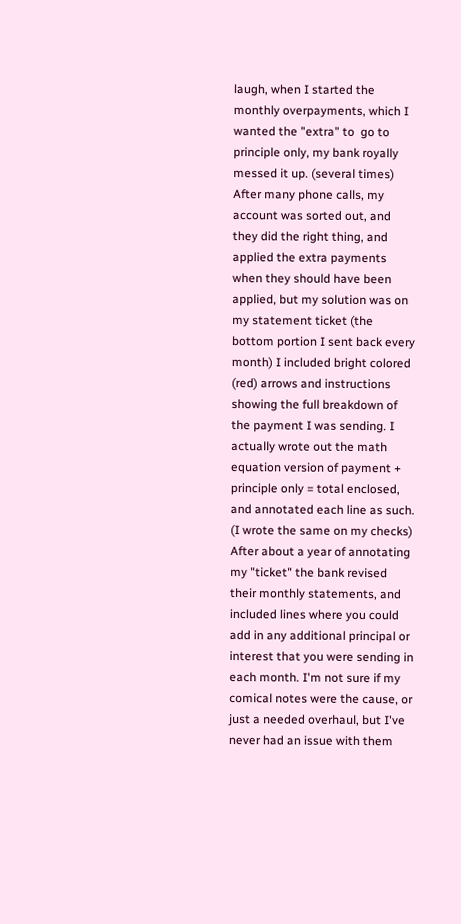laugh, when I started the monthly overpayments, which I wanted the "extra" to  go to principle only, my bank royally messed it up. (several times) After many phone calls, my account was sorted out, and they did the right thing, and applied the extra payments when they should have been applied, but my solution was on my statement ticket (the bottom portion I sent back every month) I included bright colored (red) arrows and instructions showing the full breakdown of the payment I was sending. I actually wrote out the math equation version of payment + principle only = total enclosed, and annotated each line as such. (I wrote the same on my checks) After about a year of annotating my "ticket" the bank revised their monthly statements, and included lines where you could add in any additional principal or interest that you were sending in each month. I'm not sure if my comical notes were the cause, or just a needed overhaul, but I've never had an issue with them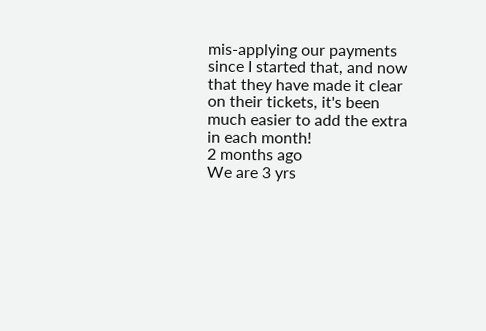mis-applying our payments since I started that, and now that they have made it clear on their tickets, it's been much easier to add the extra in each month!
2 months ago
We are 3 yrs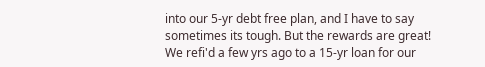into our 5-yr debt free plan, and I have to say sometimes its tough. But the rewards are great! We refi'd a few yrs ago to a 15-yr loan for our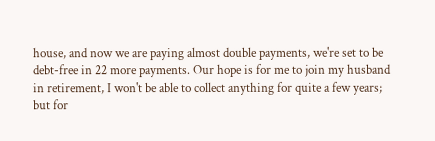house, and now we are paying almost double payments, we're set to be debt-free in 22 more payments. Our hope is for me to join my husband in retirement, I won't be able to collect anything for quite a few years; but for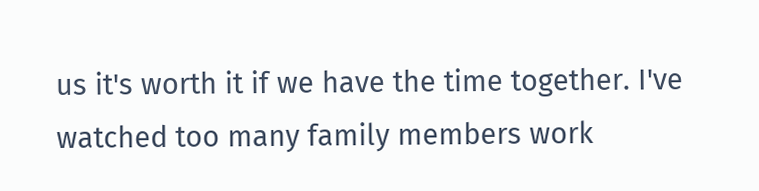us it's worth it if we have the time together. I've watched too many family members work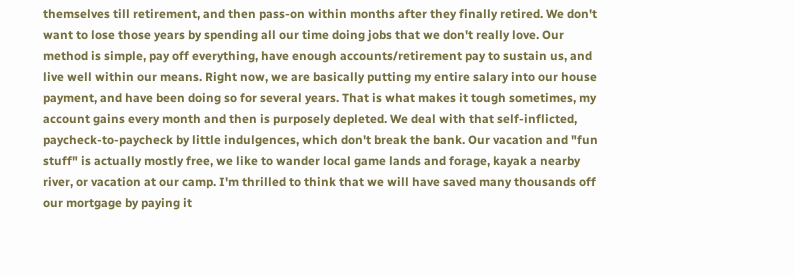themselves till retirement, and then pass-on within months after they finally retired. We don't want to lose those years by spending all our time doing jobs that we don't really love. Our method is simple, pay off everything, have enough accounts/retirement pay to sustain us, and live well within our means. Right now, we are basically putting my entire salary into our house payment, and have been doing so for several years. That is what makes it tough sometimes, my account gains every month and then is purposely depleted. We deal with that self-inflicted, paycheck-to-paycheck by little indulgences, which don't break the bank. Our vacation and "fun stuff" is actually mostly free, we like to wander local game lands and forage, kayak a nearby river, or vacation at our camp. I'm thrilled to think that we will have saved many thousands off our mortgage by paying it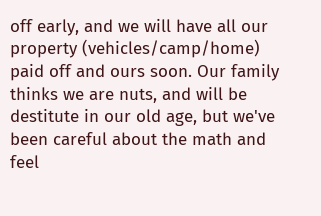off early, and we will have all our property (vehicles/camp/home) paid off and ours soon. Our family thinks we are nuts, and will be destitute in our old age, but we've been careful about the math and feel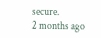secure.
2 months ago